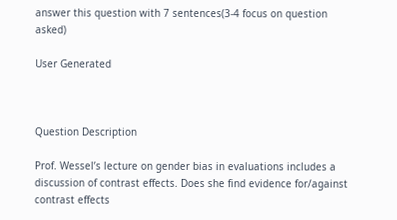answer this question with 7 sentences(3-4 focus on question asked)

User Generated



Question Description

Prof. Wessel’s lecture on gender bias in evaluations includes a discussion of contrast effects. Does she find evidence for/against contrast effects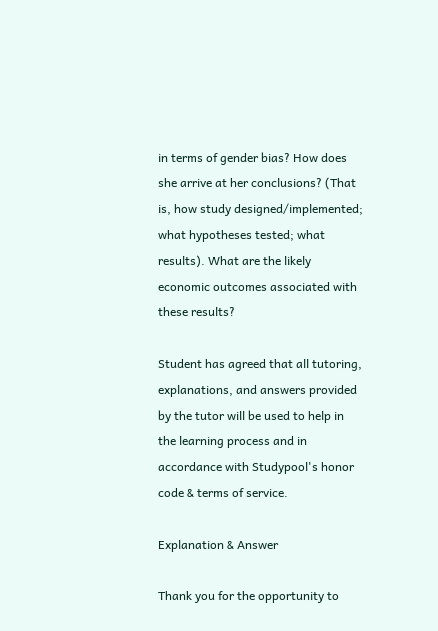in terms of gender bias? How does she arrive at her conclusions? (That is, how study designed/implemented; what hypotheses tested; what results). What are the likely economic outcomes associated with these results?

Student has agreed that all tutoring, explanations, and answers provided by the tutor will be used to help in the learning process and in accordance with Studypool's honor code & terms of service.

Explanation & Answer

Thank you for the opportunity to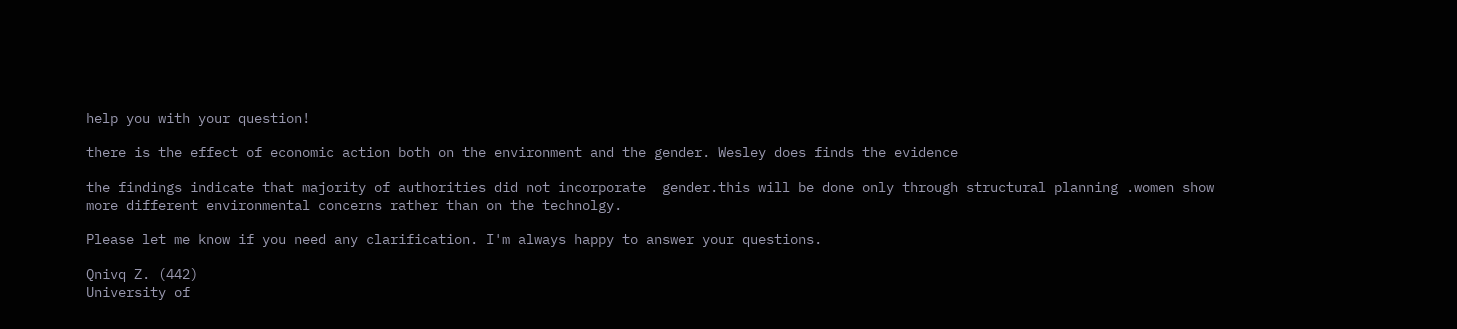help you with your question!

there is the effect of economic action both on the environment and the gender. Wesley does finds the evidence

the findings indicate that majority of authorities did not incorporate  gender.this will be done only through structural planning .women show more different environmental concerns rather than on the technolgy.

Please let me know if you need any clarification. I'm always happy to answer your questions.

Qnivq Z. (442)
University of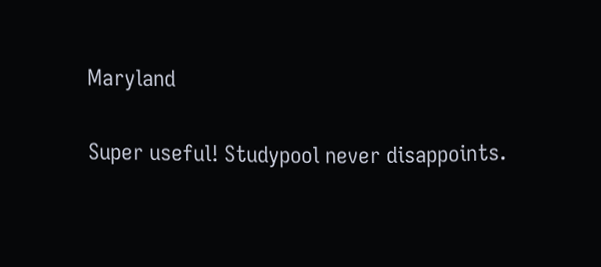Maryland

Super useful! Studypool never disappoints.